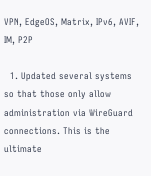VPN, EdgeOS, Matrix, IPv6, AVIF, IM, P2P

  1. Updated several systems so that those only allow administration via WireGuard connections. This is the ultimate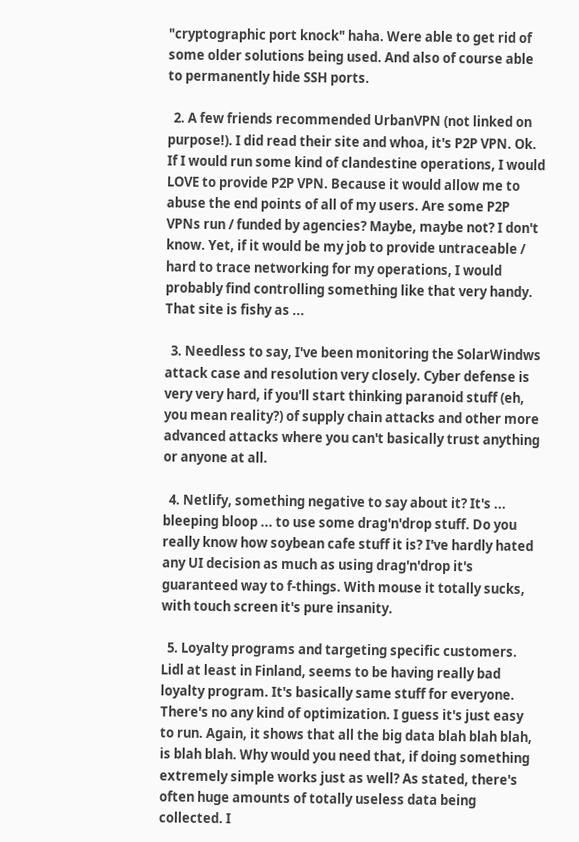"cryptographic port knock" haha. Were able to get rid of some older solutions being used. And also of course able to permanently hide SSH ports.

  2. A few friends recommended UrbanVPN (not linked on purpose!). I did read their site and whoa, it's P2P VPN. Ok. If I would run some kind of clandestine operations, I would LOVE to provide P2P VPN. Because it would allow me to abuse the end points of all of my users. Are some P2P VPNs run / funded by agencies? Maybe, maybe not? I don't know. Yet, if it would be my job to provide untraceable / hard to trace networking for my operations, I would probably find controlling something like that very handy. That site is fishy as ...

  3. Needless to say, I've been monitoring the SolarWindws attack case and resolution very closely. Cyber defense is very very hard, if you'll start thinking paranoid stuff (eh, you mean reality?) of supply chain attacks and other more advanced attacks where you can't basically trust anything or anyone at all.

  4. Netlify, something negative to say about it? It's ... bleeping bloop ... to use some drag'n'drop stuff. Do you really know how soybean cafe stuff it is? I've hardly hated any UI decision as much as using drag'n'drop it's guaranteed way to f-things. With mouse it totally sucks, with touch screen it's pure insanity.

  5. Loyalty programs and targeting specific customers. Lidl at least in Finland, seems to be having really bad loyalty program. It's basically same stuff for everyone. There's no any kind of optimization. I guess it's just easy to run. Again, it shows that all the big data blah blah blah, is blah blah. Why would you need that, if doing something extremely simple works just as well? As stated, there's often huge amounts of totally useless data being collected. I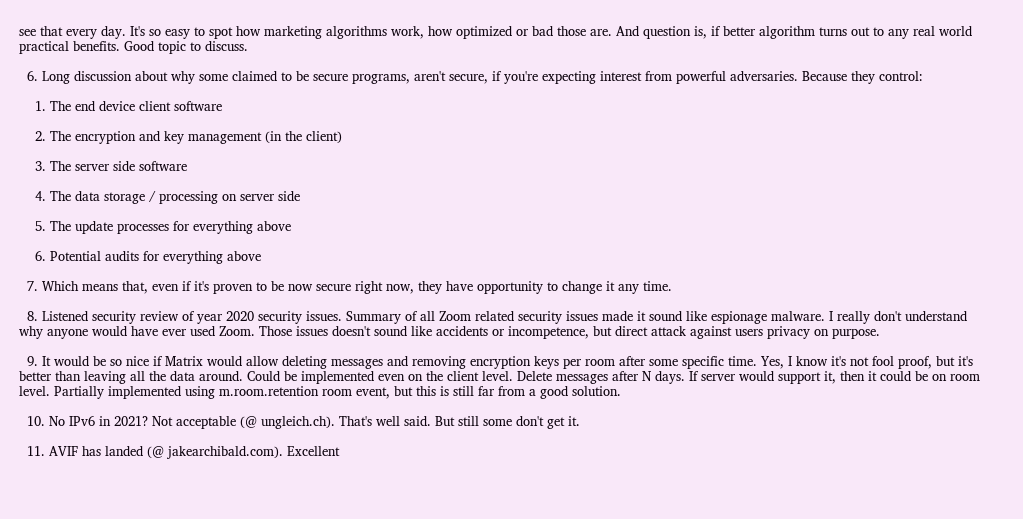see that every day. It's so easy to spot how marketing algorithms work, how optimized or bad those are. And question is, if better algorithm turns out to any real world practical benefits. Good topic to discuss.

  6. Long discussion about why some claimed to be secure programs, aren't secure, if you're expecting interest from powerful adversaries. Because they control:

    1. The end device client software

    2. The encryption and key management (in the client)

    3. The server side software

    4. The data storage / processing on server side

    5. The update processes for everything above

    6. Potential audits for everything above

  7. Which means that, even if it's proven to be now secure right now, they have opportunity to change it any time.

  8. Listened security review of year 2020 security issues. Summary of all Zoom related security issues made it sound like espionage malware. I really don't understand why anyone would have ever used Zoom. Those issues doesn't sound like accidents or incompetence, but direct attack against users privacy on purpose.

  9. It would be so nice if Matrix would allow deleting messages and removing encryption keys per room after some specific time. Yes, I know it's not fool proof, but it's better than leaving all the data around. Could be implemented even on the client level. Delete messages after N days. If server would support it, then it could be on room level. Partially implemented using m.room.retention room event, but this is still far from a good solution.

  10. No IPv6 in 2021? Not acceptable (@ ungleich.ch). That's well said. But still some don't get it.

  11. AVIF has landed (@ jakearchibald.com). Excellent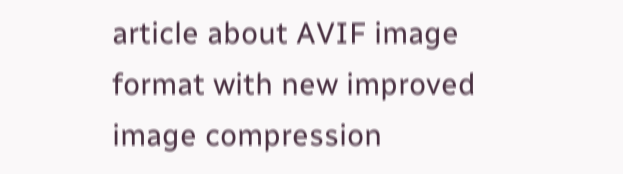article about AVIF image format with new improved image compression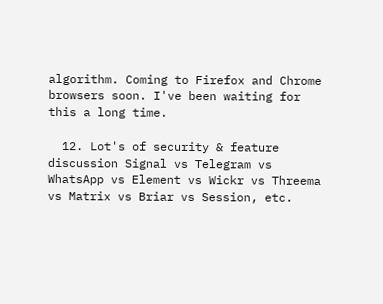algorithm. Coming to Firefox and Chrome browsers soon. I've been waiting for this a long time.

  12. Lot's of security & feature discussion Signal vs Telegram vs WhatsApp vs Element vs Wickr vs Threema vs Matrix vs Briar vs Session, etc.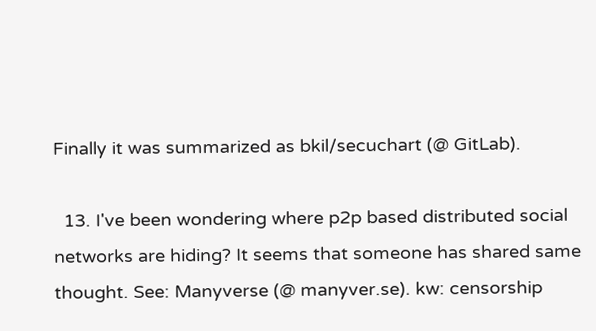Finally it was summarized as bkil/secuchart (@ GitLab).

  13. I've been wondering where p2p based distributed social networks are hiding? It seems that someone has shared same thought. See: Manyverse (@ manyver.se). kw: censorship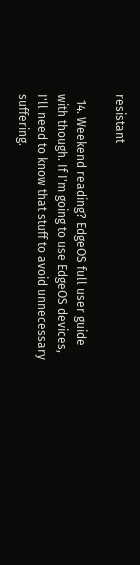resistant

  14. Weekend reading? EdgeOS full user guide with though. If I'm going to use EdgeOS devices, I'll need to know that stuff to avoid unnecessary suffering.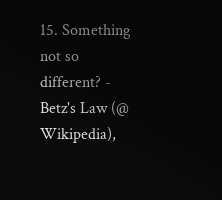15. Something not so different? - Betz's Law (@ Wikipedia),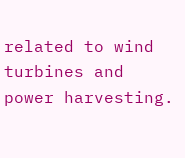related to wind turbines and power harvesting.